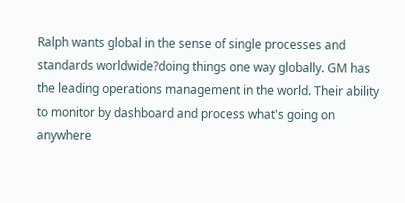Ralph wants global in the sense of single processes and standards worldwide?doing things one way globally. GM has the leading operations management in the world. Their ability to monitor by dashboard and process what's going on anywhere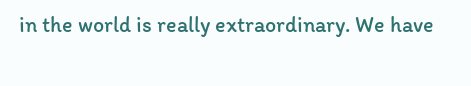in the world is really extraordinary. We have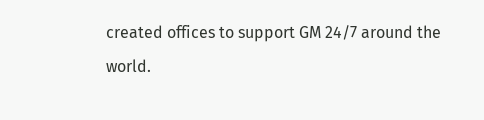created offices to support GM 24/7 around the world.